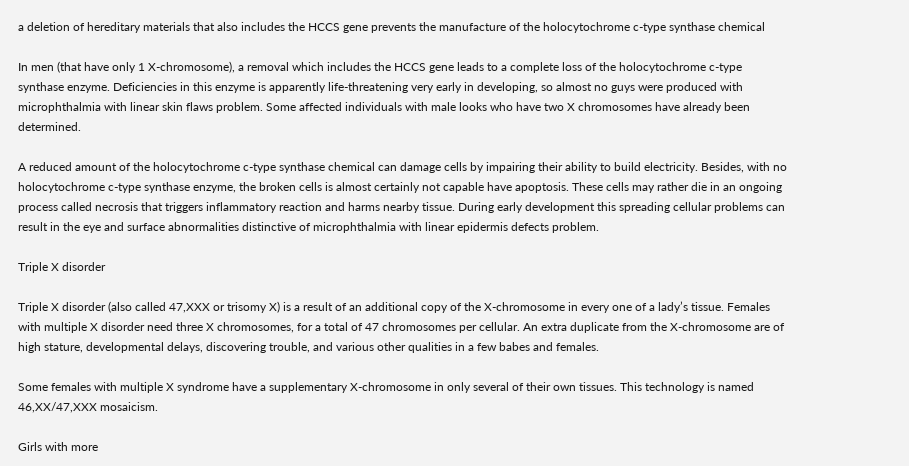a deletion of hereditary materials that also includes the HCCS gene prevents the manufacture of the holocytochrome c-type synthase chemical

In men (that have only 1 X-chromosome), a removal which includes the HCCS gene leads to a complete loss of the holocytochrome c-type synthase enzyme. Deficiencies in this enzyme is apparently life-threatening very early in developing, so almost no guys were produced with microphthalmia with linear skin flaws problem. Some affected individuals with male looks who have two X chromosomes have already been determined.

A reduced amount of the holocytochrome c-type synthase chemical can damage cells by impairing their ability to build electricity. Besides, with no holocytochrome c-type synthase enzyme, the broken cells is almost certainly not capable have apoptosis. These cells may rather die in an ongoing process called necrosis that triggers inflammatory reaction and harms nearby tissue. During early development this spreading cellular problems can result in the eye and surface abnormalities distinctive of microphthalmia with linear epidermis defects problem.

Triple X disorder

Triple X disorder (also called 47,XXX or trisomy X) is a result of an additional copy of the X-chromosome in every one of a lady’s tissue. Females with multiple X disorder need three X chromosomes, for a total of 47 chromosomes per cellular. An extra duplicate from the X-chromosome are of high stature, developmental delays, discovering trouble, and various other qualities in a few babes and females.

Some females with multiple X syndrome have a supplementary X-chromosome in only several of their own tissues. This technology is named 46,XX/47,XXX mosaicism.

Girls with more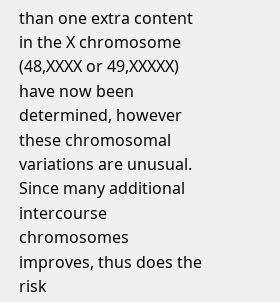than one extra content in the X chromosome (48,XXXX or 49,XXXXX) have now been determined, however these chromosomal variations are unusual. Since many additional intercourse chromosomes improves, thus does the risk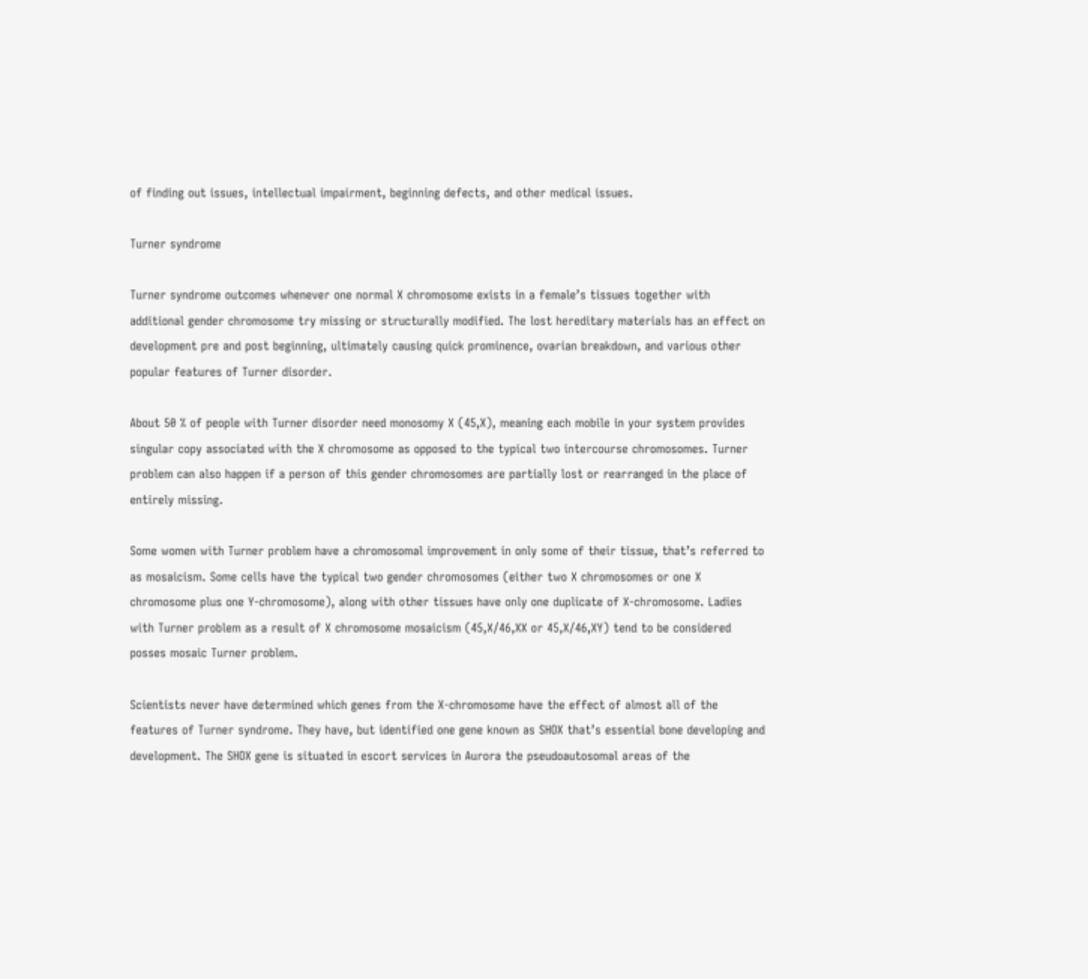of finding out issues, intellectual impairment, beginning defects, and other medical issues.

Turner syndrome

Turner syndrome outcomes whenever one normal X chromosome exists in a female’s tissues together with additional gender chromosome try missing or structurally modified. The lost hereditary materials has an effect on development pre and post beginning, ultimately causing quick prominence, ovarian breakdown, and various other popular features of Turner disorder.

About 50 % of people with Turner disorder need monosomy X (45,X), meaning each mobile in your system provides singular copy associated with the X chromosome as opposed to the typical two intercourse chromosomes. Turner problem can also happen if a person of this gender chromosomes are partially lost or rearranged in the place of entirely missing.

Some women with Turner problem have a chromosomal improvement in only some of their tissue, that’s referred to as mosaicism. Some cells have the typical two gender chromosomes (either two X chromosomes or one X chromosome plus one Y-chromosome), along with other tissues have only one duplicate of X-chromosome. Ladies with Turner problem as a result of X chromosome mosaicism (45,X/46,XX or 45,X/46,XY) tend to be considered posses mosaic Turner problem.

Scientists never have determined which genes from the X-chromosome have the effect of almost all of the features of Turner syndrome. They have, but identified one gene known as SHOX that’s essential bone developing and development. The SHOX gene is situated in escort services in Aurora the pseudoautosomal areas of the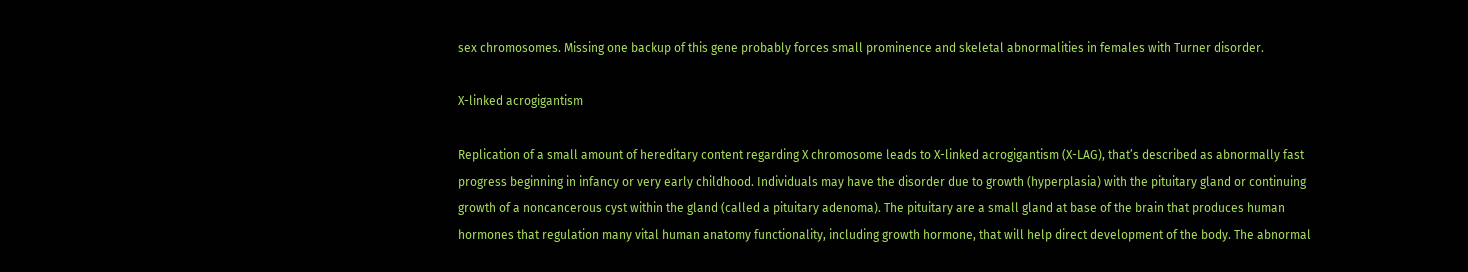sex chromosomes. Missing one backup of this gene probably forces small prominence and skeletal abnormalities in females with Turner disorder.

X-linked acrogigantism

Replication of a small amount of hereditary content regarding X chromosome leads to X-linked acrogigantism (X-LAG), that’s described as abnormally fast progress beginning in infancy or very early childhood. Individuals may have the disorder due to growth (hyperplasia) with the pituitary gland or continuing growth of a noncancerous cyst within the gland (called a pituitary adenoma). The pituitary are a small gland at base of the brain that produces human hormones that regulation many vital human anatomy functionality, including growth hormone, that will help direct development of the body. The abnormal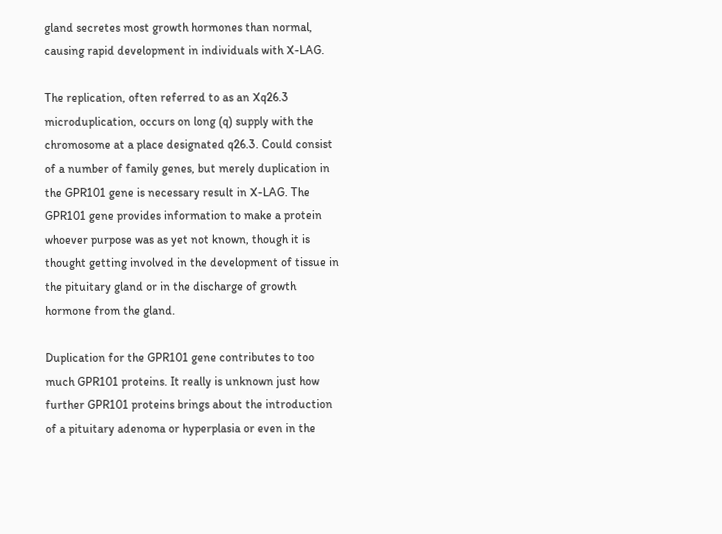gland secretes most growth hormones than normal, causing rapid development in individuals with X-LAG.

The replication, often referred to as an Xq26.3 microduplication, occurs on long (q) supply with the chromosome at a place designated q26.3. Could consist of a number of family genes, but merely duplication in the GPR101 gene is necessary result in X-LAG. The GPR101 gene provides information to make a protein whoever purpose was as yet not known, though it is thought getting involved in the development of tissue in the pituitary gland or in the discharge of growth hormone from the gland.

Duplication for the GPR101 gene contributes to too much GPR101 proteins. It really is unknown just how further GPR101 proteins brings about the introduction of a pituitary adenoma or hyperplasia or even in the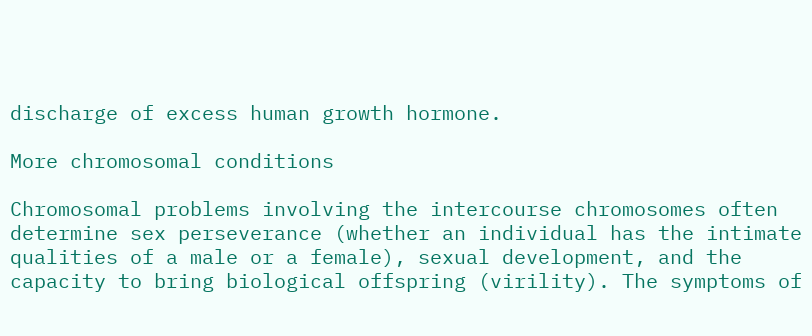discharge of excess human growth hormone.

More chromosomal conditions

Chromosomal problems involving the intercourse chromosomes often determine sex perseverance (whether an individual has the intimate qualities of a male or a female), sexual development, and the capacity to bring biological offspring (virility). The symptoms of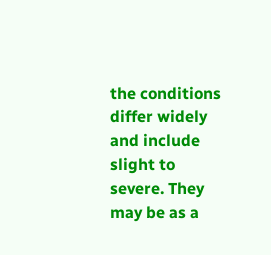the conditions differ widely and include slight to severe. They may be as a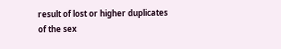result of lost or higher duplicates of the sex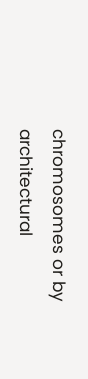chromosomes or by architectural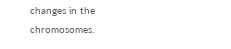changes in the chromosomes.